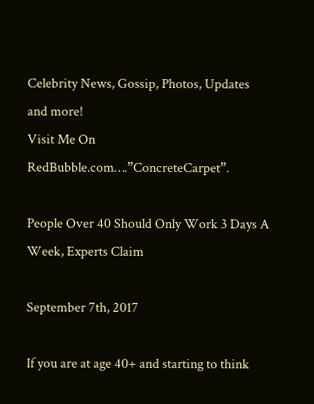Celebrity News, Gossip, Photos, Updates and more!
Visit Me On RedBubble.com….”ConcreteCarpet”.

People Over 40 Should Only Work 3 Days A Week, Experts Claim

September 7th, 2017

If you are at age 40+ and starting to think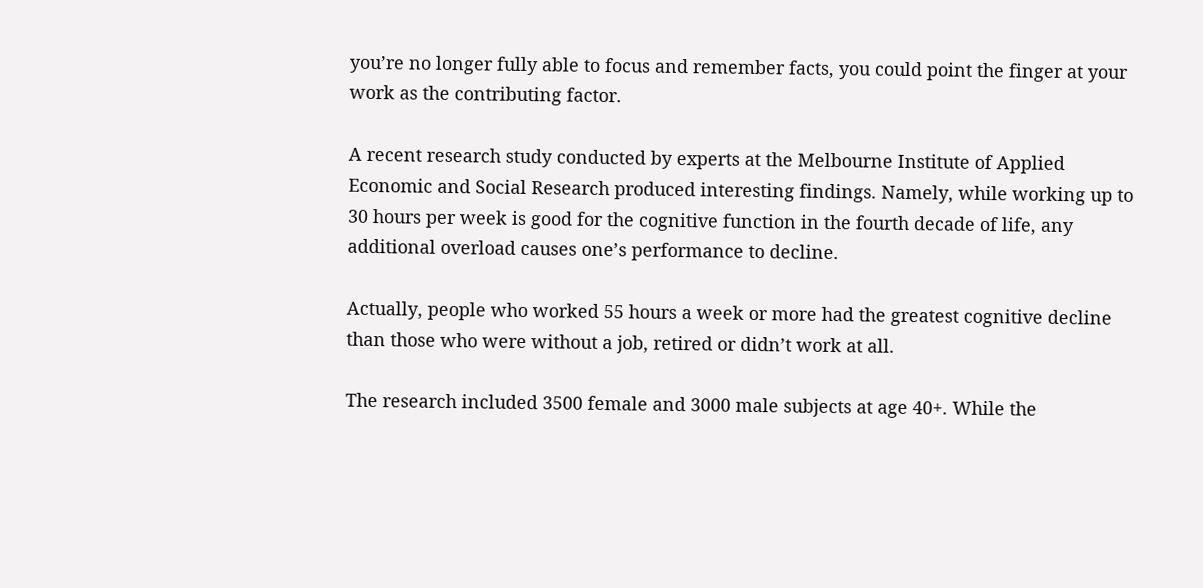you’re no longer fully able to focus and remember facts, you could point the finger at your work as the contributing factor.

A recent research study conducted by experts at the Melbourne Institute of Applied Economic and Social Research produced interesting findings. Namely, while working up to 30 hours per week is good for the cognitive function in the fourth decade of life, any additional overload causes one’s performance to decline.

Actually, people who worked 55 hours a week or more had the greatest cognitive decline than those who were without a job, retired or didn’t work at all.

The research included 3500 female and 3000 male subjects at age 40+. While the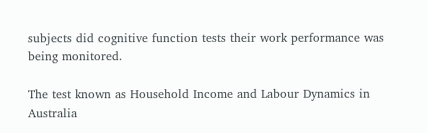subjects did cognitive function tests their work performance was being monitored.

The test known as Household Income and Labour Dynamics in Australia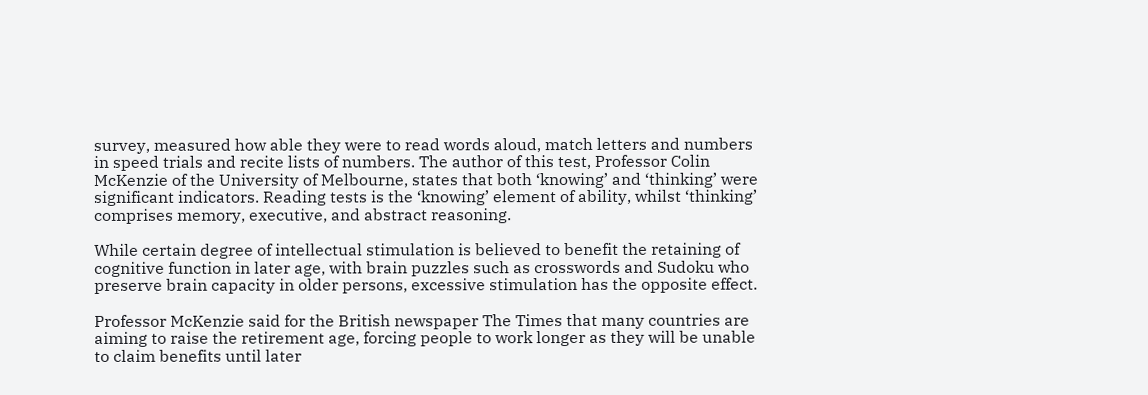survey, measured how able they were to read words aloud, match letters and numbers in speed trials and recite lists of numbers. The author of this test, Professor Colin McKenzie of the University of Melbourne, states that both ‘knowing’ and ‘thinking’ were significant indicators. Reading tests is the ‘knowing’ element of ability, whilst ‘thinking’ comprises memory, executive, and abstract reasoning.

While certain degree of intellectual stimulation is believed to benefit the retaining of cognitive function in later age, with brain puzzles such as crosswords and Sudoku who preserve brain capacity in older persons, excessive stimulation has the opposite effect.

Professor McKenzie said for the British newspaper The Times that many countries are aiming to raise the retirement age, forcing people to work longer as they will be unable to claim benefits until later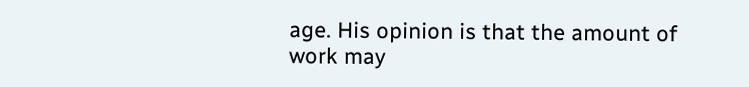age. His opinion is that the amount of work may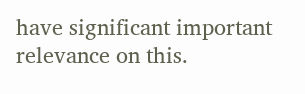have significant important relevance on this.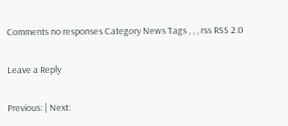Comments no responses Category News Tags , , , rss RSS 2.0

Leave a Reply

Previous: | Next: